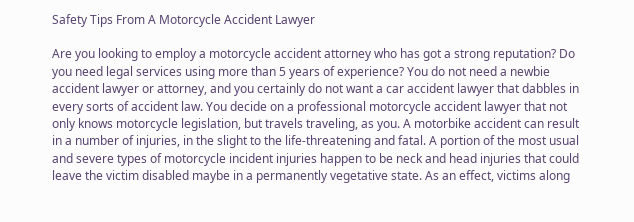Safety Tips From A Motorcycle Accident Lawyer

Are you looking to employ a motorcycle accident attorney who has got a strong reputation? Do you need legal services using more than 5 years of experience? You do not need a newbie accident lawyer or attorney, and you certainly do not want a car accident lawyer that dabbles in every sorts of accident law. You decide on a professional motorcycle accident lawyer that not only knows motorcycle legislation, but travels traveling, as you. A motorbike accident can result in a number of injuries, in the slight to the life-threatening and fatal. A portion of the most usual and severe types of motorcycle incident injuries happen to be neck and head injuries that could leave the victim disabled maybe in a permanently vegetative state. As an effect, victims along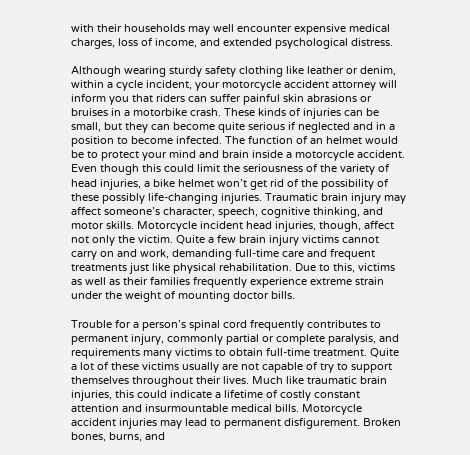with their households may well encounter expensive medical charges, loss of income, and extended psychological distress.

Although wearing sturdy safety clothing like leather or denim, within a cycle incident, your motorcycle accident attorney will inform you that riders can suffer painful skin abrasions or bruises in a motorbike crash. These kinds of injuries can be small, but they can become quite serious if neglected and in a position to become infected. The function of an helmet would be to protect your mind and brain inside a motorcycle accident. Even though this could limit the seriousness of the variety of head injuries, a bike helmet won’t get rid of the possibility of these possibly life-changing injuries. Traumatic brain injury may affect someone’s character, speech, cognitive thinking, and motor skills. Motorcycle incident head injuries, though, affect not only the victim. Quite a few brain injury victims cannot carry on and work, demanding full-time care and frequent treatments just like physical rehabilitation. Due to this, victims as well as their families frequently experience extreme strain under the weight of mounting doctor bills.

Trouble for a person’s spinal cord frequently contributes to permanent injury, commonly partial or complete paralysis, and requirements many victims to obtain full-time treatment. Quite a lot of these victims usually are not capable of try to support themselves throughout their lives. Much like traumatic brain injuries, this could indicate a lifetime of costly constant attention and insurmountable medical bills. Motorcycle accident injuries may lead to permanent disfigurement. Broken bones, burns, and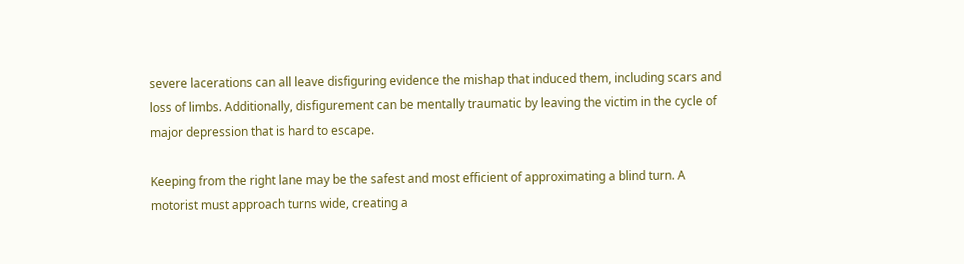severe lacerations can all leave disfiguring evidence the mishap that induced them, including scars and loss of limbs. Additionally, disfigurement can be mentally traumatic by leaving the victim in the cycle of major depression that is hard to escape.

Keeping from the right lane may be the safest and most efficient of approximating a blind turn. A motorist must approach turns wide, creating a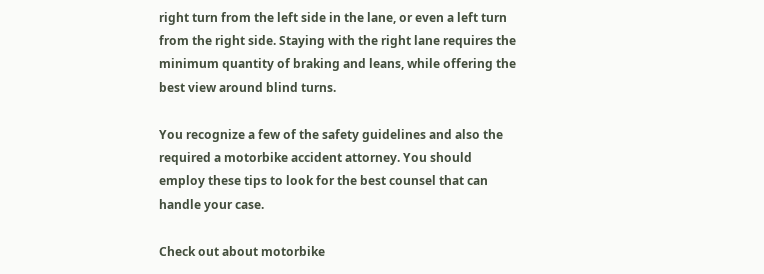right turn from the left side in the lane, or even a left turn from the right side. Staying with the right lane requires the minimum quantity of braking and leans, while offering the best view around blind turns.

You recognize a few of the safety guidelines and also the required a motorbike accident attorney. You should employ these tips to look for the best counsel that can handle your case.

Check out about motorbike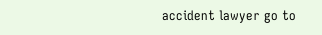accident lawyer go to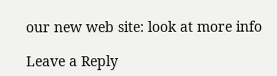our new web site: look at more info

Leave a Reply